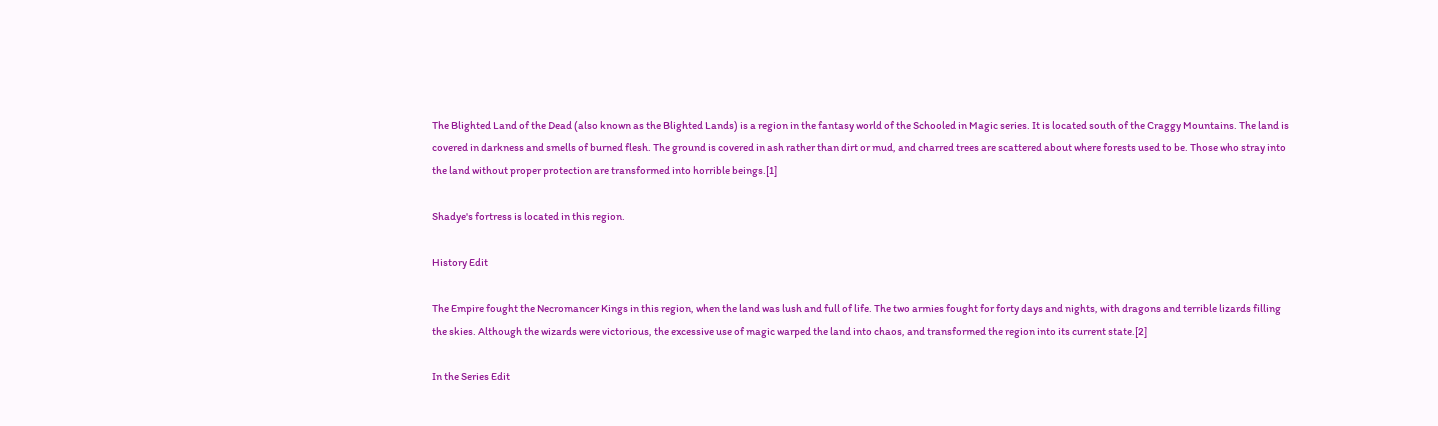The Blighted Land of the Dead (also known as the Blighted Lands) is a region in the fantasy world of the Schooled in Magic series. It is located south of the Craggy Mountains. The land is covered in darkness and smells of burned flesh. The ground is covered in ash rather than dirt or mud, and charred trees are scattered about where forests used to be. Those who stray into the land without proper protection are transformed into horrible beings.[1]

Shadye's fortress is located in this region.

History Edit

The Empire fought the Necromancer Kings in this region, when the land was lush and full of life. The two armies fought for forty days and nights, with dragons and terrible lizards filling the skies. Although the wizards were victorious, the excessive use of magic warped the land into chaos, and transformed the region into its current state.[2]

In the Series Edit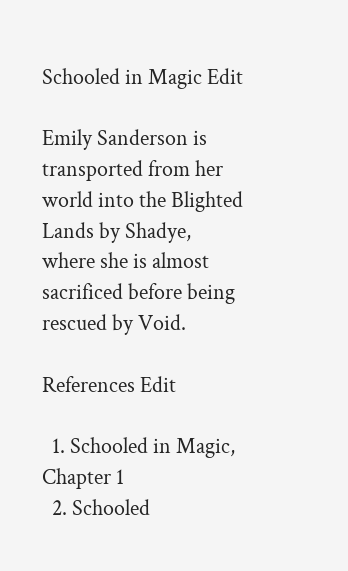Schooled in Magic Edit

Emily Sanderson is transported from her world into the Blighted Lands by Shadye, where she is almost sacrificed before being rescued by Void.

References Edit

  1. Schooled in Magic, Chapter 1
  2. Schooled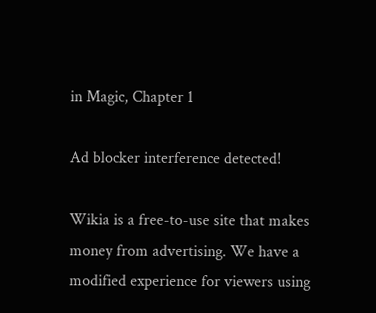in Magic, Chapter 1

Ad blocker interference detected!

Wikia is a free-to-use site that makes money from advertising. We have a modified experience for viewers using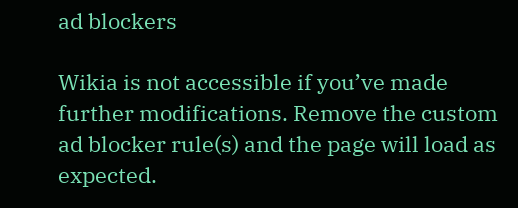ad blockers

Wikia is not accessible if you’ve made further modifications. Remove the custom ad blocker rule(s) and the page will load as expected.